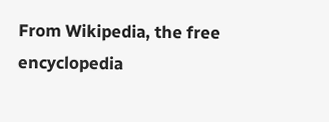From Wikipedia, the free encyclopedia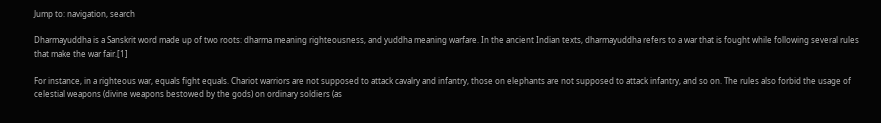Jump to: navigation, search

Dharmayuddha is a Sanskrit word made up of two roots: dharma meaning righteousness, and yuddha meaning warfare. In the ancient Indian texts, dharmayuddha refers to a war that is fought while following several rules that make the war fair.[1]

For instance, in a righteous war, equals fight equals. Chariot warriors are not supposed to attack cavalry and infantry, those on elephants are not supposed to attack infantry, and so on. The rules also forbid the usage of celestial weapons (divine weapons bestowed by the gods) on ordinary soldiers (as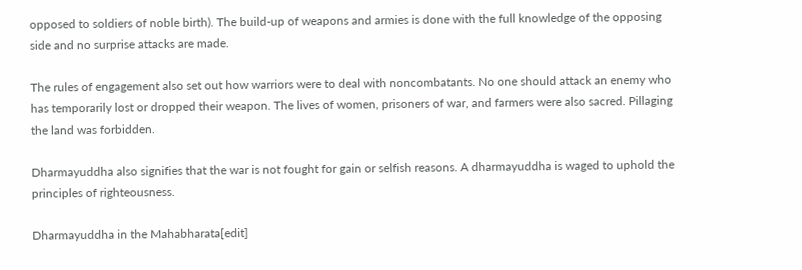opposed to soldiers of noble birth). The build-up of weapons and armies is done with the full knowledge of the opposing side and no surprise attacks are made.

The rules of engagement also set out how warriors were to deal with noncombatants. No one should attack an enemy who has temporarily lost or dropped their weapon. The lives of women, prisoners of war, and farmers were also sacred. Pillaging the land was forbidden.

Dharmayuddha also signifies that the war is not fought for gain or selfish reasons. A dharmayuddha is waged to uphold the principles of righteousness.

Dharmayuddha in the Mahabharata[edit]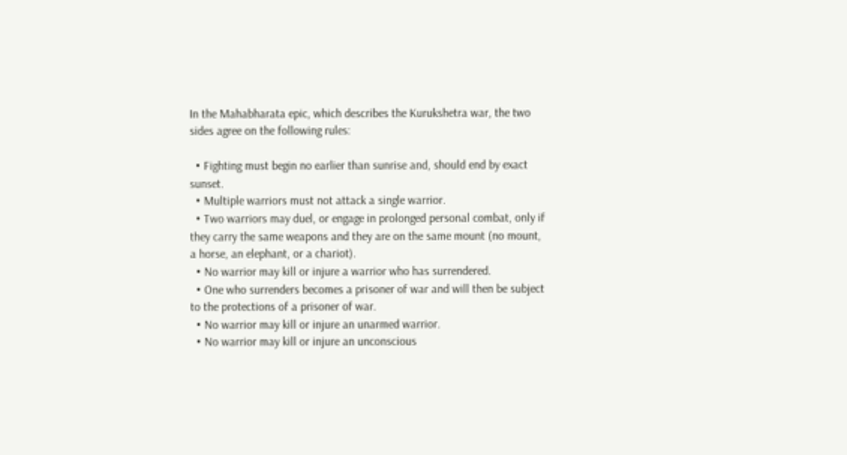In the Mahabharata epic, which describes the Kurukshetra war, the two sides agree on the following rules:

  • Fighting must begin no earlier than sunrise and, should end by exact sunset.
  • Multiple warriors must not attack a single warrior.
  • Two warriors may duel, or engage in prolonged personal combat, only if they carry the same weapons and they are on the same mount (no mount, a horse, an elephant, or a chariot).
  • No warrior may kill or injure a warrior who has surrendered.
  • One who surrenders becomes a prisoner of war and will then be subject to the protections of a prisoner of war.
  • No warrior may kill or injure an unarmed warrior.
  • No warrior may kill or injure an unconscious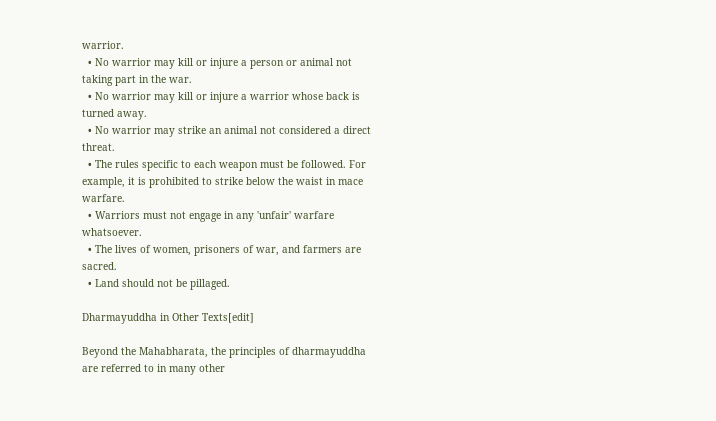warrior.
  • No warrior may kill or injure a person or animal not taking part in the war.
  • No warrior may kill or injure a warrior whose back is turned away.
  • No warrior may strike an animal not considered a direct threat.
  • The rules specific to each weapon must be followed. For example, it is prohibited to strike below the waist in mace warfare.
  • Warriors must not engage in any 'unfair' warfare whatsoever.
  • The lives of women, prisoners of war, and farmers are sacred.
  • Land should not be pillaged.

Dharmayuddha in Other Texts[edit]

Beyond the Mahabharata, the principles of dharmayuddha are referred to in many other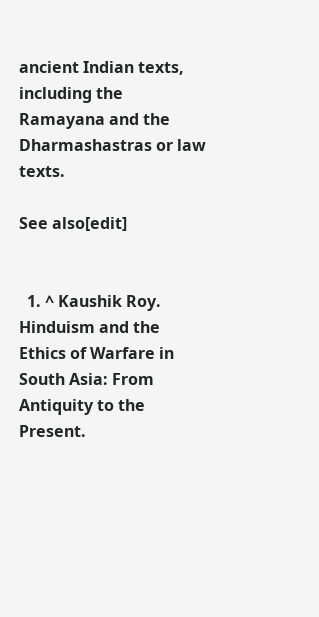ancient Indian texts, including the Ramayana and the Dharmashastras or law texts.

See also[edit]


  1. ^ Kaushik Roy. Hinduism and the Ethics of Warfare in South Asia: From Antiquity to the Present.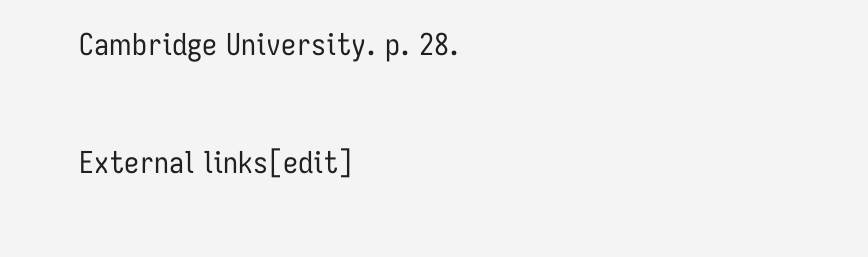Cambridge University. p. 28.

External links[edit]